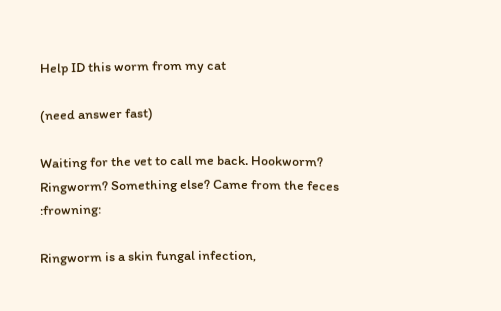Help ID this worm from my cat

(need answer fast)

Waiting for the vet to call me back. Hookworm? Ringworm? Something else? Came from the feces :frowning:

Ringworm is a skin fungal infection,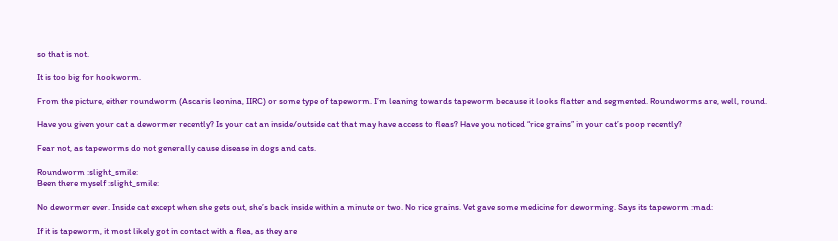so that is not.

It is too big for hookworm.

From the picture, either roundworm (Ascaris leonina, IIRC) or some type of tapeworm. I’m leaning towards tapeworm because it looks flatter and segmented. Roundworms are, well, round.

Have you given your cat a dewormer recently? Is your cat an inside/outside cat that may have access to fleas? Have you noticed “rice grains” in your cat’s poop recently?

Fear not, as tapeworms do not generally cause disease in dogs and cats.

Roundworm :slight_smile:
Been there myself :slight_smile:

No dewormer ever. Inside cat except when she gets out, she’s back inside within a minute or two. No rice grains. Vet gave some medicine for deworming. Says its tapeworm :mad:

If it is tapeworm, it most likely got in contact with a flea, as they are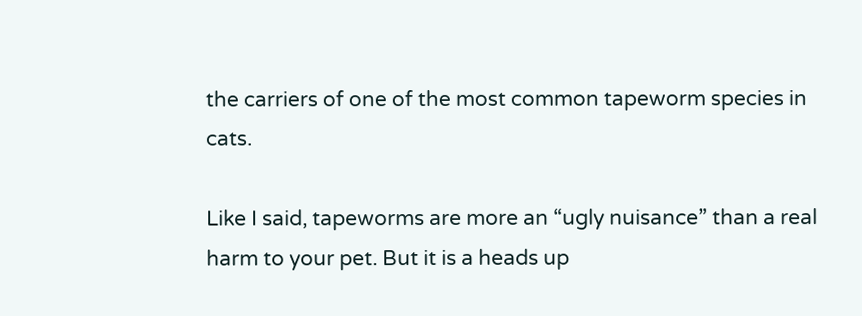the carriers of one of the most common tapeworm species in cats.

Like I said, tapeworms are more an “ugly nuisance” than a real harm to your pet. But it is a heads up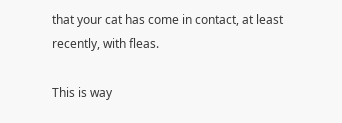that your cat has come in contact, at least recently, with fleas.

This is way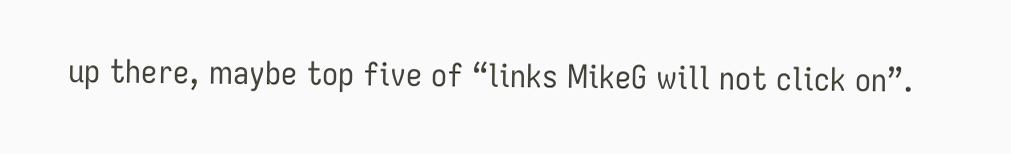up there, maybe top five of “links MikeG will not click on”.